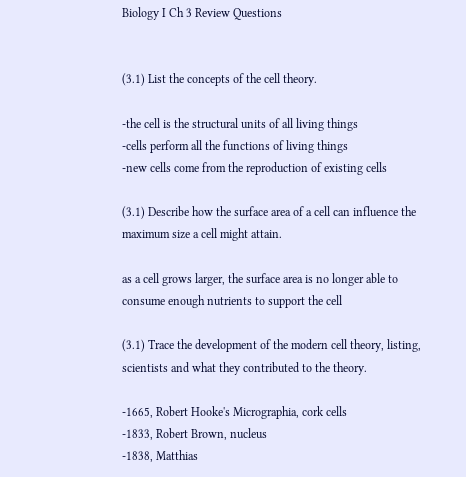Biology I Ch 3 Review Questions


(3.1) List the concepts of the cell theory.

-the cell is the structural units of all living things
-cells perform all the functions of living things
-new cells come from the reproduction of existing cells

(3.1) Describe how the surface area of a cell can influence the maximum size a cell might attain.

as a cell grows larger, the surface area is no longer able to consume enough nutrients to support the cell

(3.1) Trace the development of the modern cell theory, listing, scientists and what they contributed to the theory.

-1665, Robert Hooke's Micrographia, cork cells
-1833, Robert Brown, nucleus
-1838, Matthias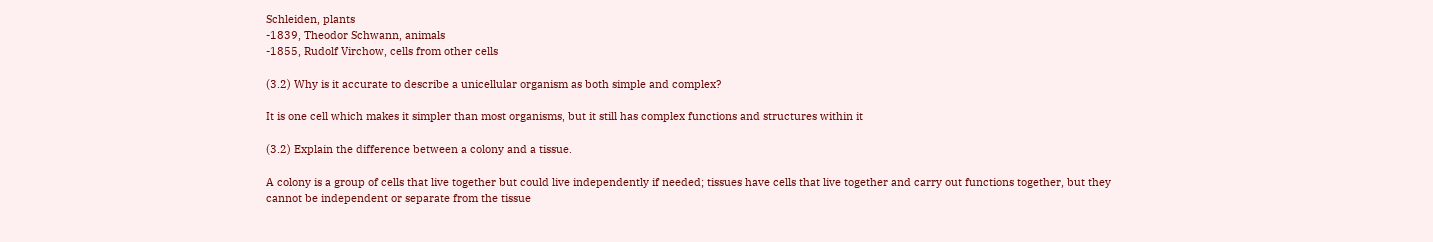Schleiden, plants
-1839, Theodor Schwann, animals
-1855, Rudolf Virchow, cells from other cells

(3.2) Why is it accurate to describe a unicellular organism as both simple and complex?

It is one cell which makes it simpler than most organisms, but it still has complex functions and structures within it

(3.2) Explain the difference between a colony and a tissue.

A colony is a group of cells that live together but could live independently if needed; tissues have cells that live together and carry out functions together, but they cannot be independent or separate from the tissue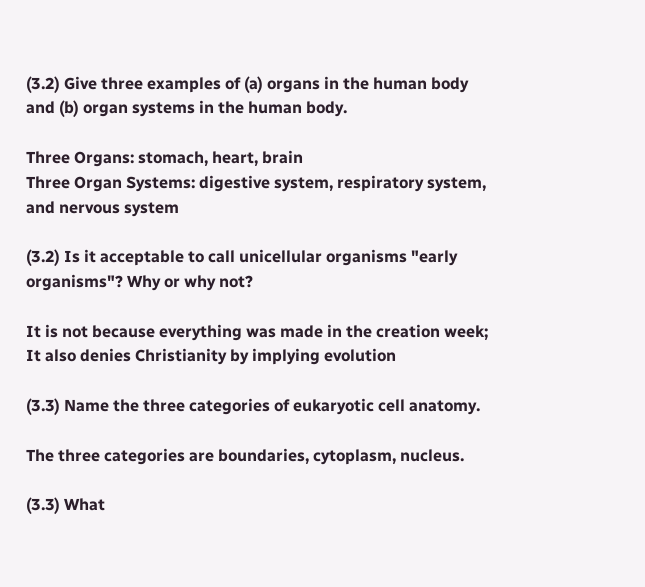(3.2) Give three examples of (a) organs in the human body and (b) organ systems in the human body.

Three Organs: stomach, heart, brain
Three Organ Systems: digestive system, respiratory system, and nervous system

(3.2) Is it acceptable to call unicellular organisms "early organisms"? Why or why not?

It is not because everything was made in the creation week; It also denies Christianity by implying evolution

(3.3) Name the three categories of eukaryotic cell anatomy.

The three categories are boundaries, cytoplasm, nucleus.

(3.3) What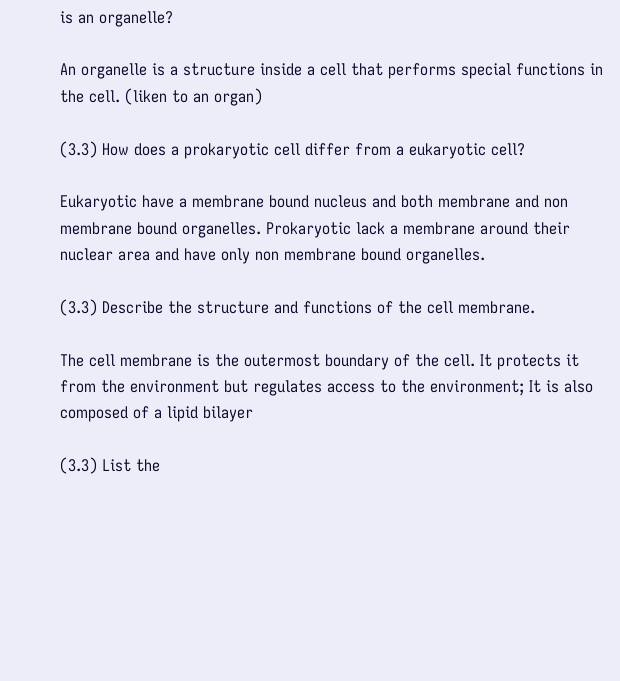is an organelle?

An organelle is a structure inside a cell that performs special functions in the cell. (liken to an organ)

(3.3) How does a prokaryotic cell differ from a eukaryotic cell?

Eukaryotic have a membrane bound nucleus and both membrane and non membrane bound organelles. Prokaryotic lack a membrane around their nuclear area and have only non membrane bound organelles.

(3.3) Describe the structure and functions of the cell membrane.

The cell membrane is the outermost boundary of the cell. It protects it from the environment but regulates access to the environment; It is also composed of a lipid bilayer

(3.3) List the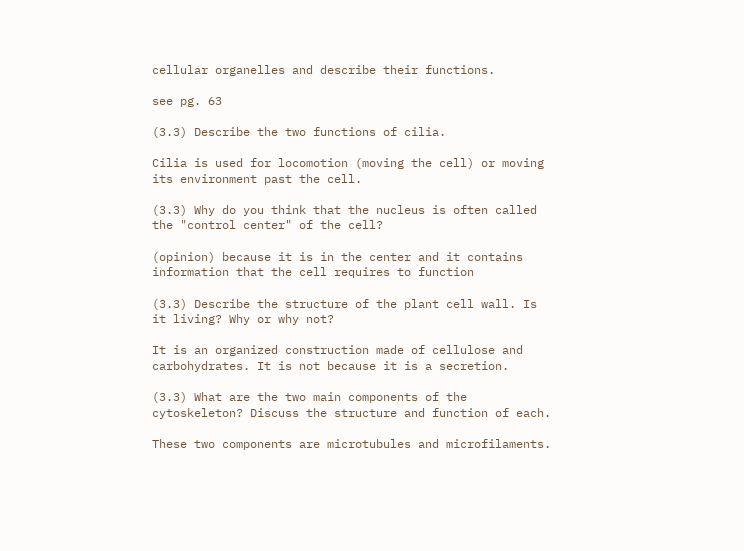cellular organelles and describe their functions.

see pg. 63

(3.3) Describe the two functions of cilia.

Cilia is used for locomotion (moving the cell) or moving its environment past the cell.

(3.3) Why do you think that the nucleus is often called the "control center" of the cell?

(opinion) because it is in the center and it contains information that the cell requires to function

(3.3) Describe the structure of the plant cell wall. Is it living? Why or why not?

It is an organized construction made of cellulose and carbohydrates. It is not because it is a secretion.

(3.3) What are the two main components of the cytoskeleton? Discuss the structure and function of each.

These two components are microtubules and microfilaments.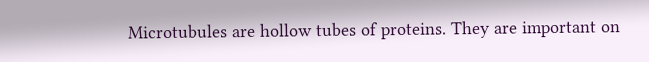Microtubules are hollow tubes of proteins. They are important on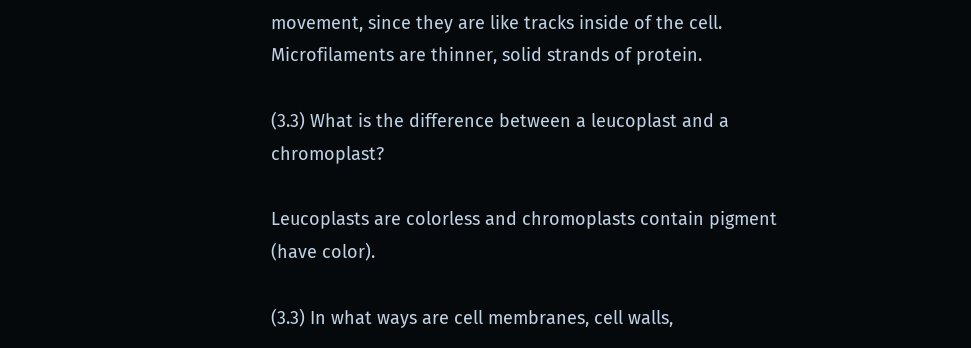movement, since they are like tracks inside of the cell. Microfilaments are thinner, solid strands of protein.

(3.3) What is the difference between a leucoplast and a chromoplast?

Leucoplasts are colorless and chromoplasts contain pigment (have color).

(3.3) In what ways are cell membranes, cell walls,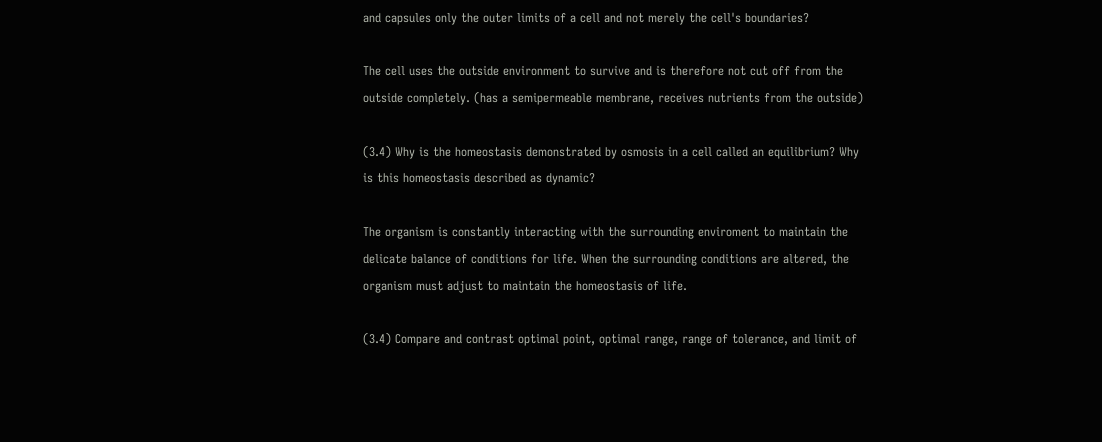and capsules only the outer limits of a cell and not merely the cell's boundaries?

The cell uses the outside environment to survive and is therefore not cut off from the outside completely. (has a semipermeable membrane, receives nutrients from the outside)

(3.4) Why is the homeostasis demonstrated by osmosis in a cell called an equilibrium? Why is this homeostasis described as dynamic?

The organism is constantly interacting with the surrounding enviroment to maintain the delicate balance of conditions for life. When the surrounding conditions are altered, the organism must adjust to maintain the homeostasis of life.

(3.4) Compare and contrast optimal point, optimal range, range of tolerance, and limit of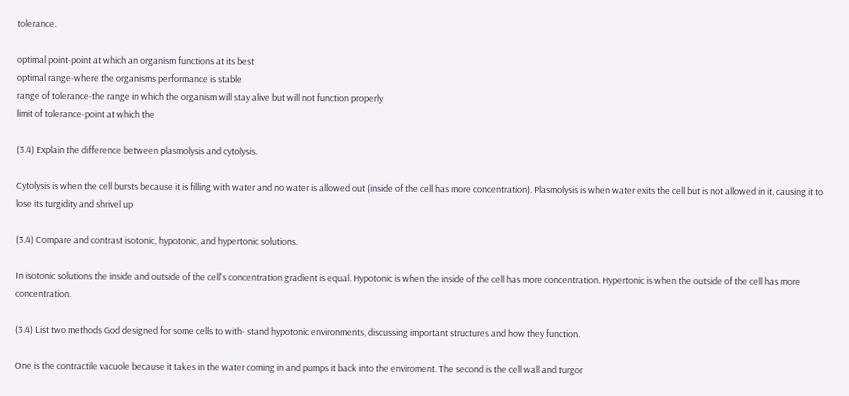tolerance.

optimal point-point at which an organism functions at its best
optimal range-where the organisms performance is stable
range of tolerance-the range in which the organism will stay alive but will not function properly
limit of tolerance-point at which the

(3.4) Explain the difference between plasmolysis and cytolysis.

Cytolysis is when the cell bursts because it is filling with water and no water is allowed out (inside of the cell has more concentration). Plasmolysis is when water exits the cell but is not allowed in it, causing it to lose its turgidity and shrivel up

(3.4) Compare and contrast isotonic, hypotonic, and hypertonic solutions.

In isotonic solutions the inside and outside of the cell's concentration gradient is equal. Hypotonic is when the inside of the cell has more concentration. Hypertonic is when the outside of the cell has more concentration.

(3.4) List two methods God designed for some cells to with- stand hypotonic environments, discussing important structures and how they function.

One is the contractile vacuole because it takes in the water coming in and pumps it back into the enviroment. The second is the cell wall and turgor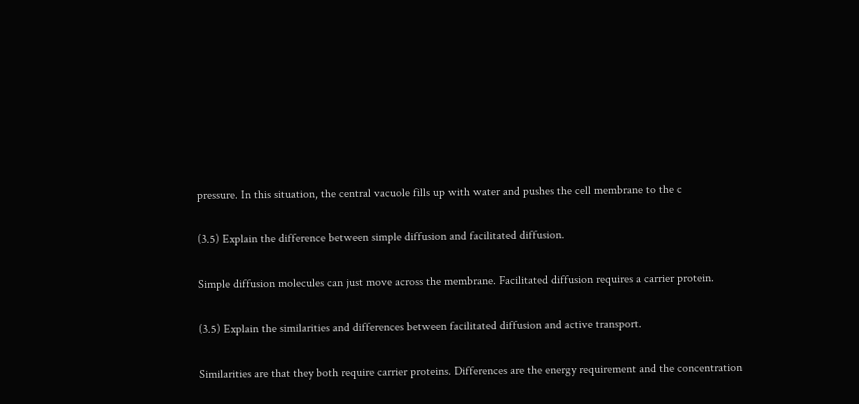pressure. In this situation, the central vacuole fills up with water and pushes the cell membrane to the c

(3.5) Explain the difference between simple diffusion and facilitated diffusion.

Simple diffusion molecules can just move across the membrane. Facilitated diffusion requires a carrier protein.

(3.5) Explain the similarities and differences between facilitated diffusion and active transport.

Similarities are that they both require carrier proteins. Differences are the energy requirement and the concentration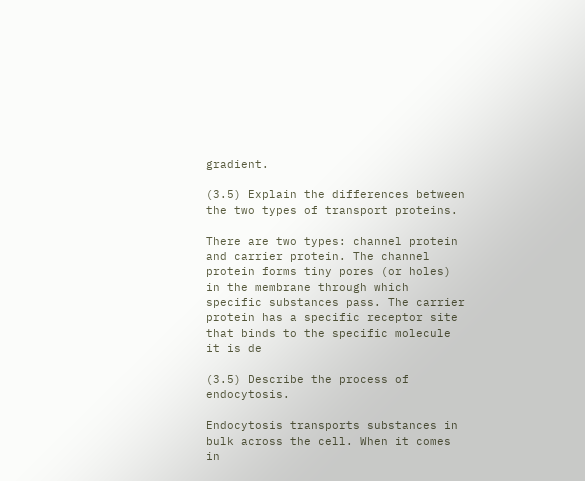gradient.

(3.5) Explain the differences between the two types of transport proteins.

There are two types: channel protein and carrier protein. The channel protein forms tiny pores (or holes) in the membrane through which specific substances pass. The carrier protein has a specific receptor site that binds to the specific molecule it is de

(3.5) Describe the process of endocytosis.

Endocytosis transports substances in bulk across the cell. When it comes in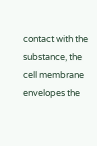contact with the substance, the cell membrane envelopes the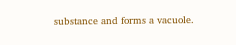substance and forms a vacuole.